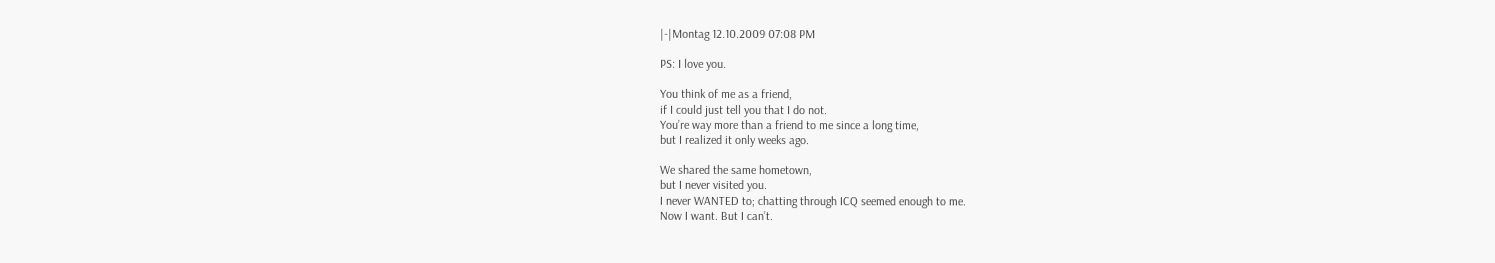|-|Montag 12.10.2009 07:08 PM

PS: I love you.

You think of me as a friend,
if I could just tell you that I do not.
You’re way more than a friend to me since a long time,
but I realized it only weeks ago.

We shared the same hometown,
but I never visited you.
I never WANTED to; chatting through ICQ seemed enough to me.
Now I want. But I can’t.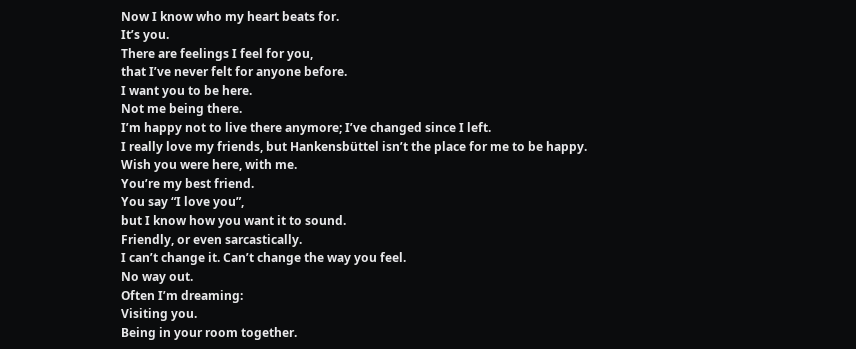Now I know who my heart beats for.
It’s you.
There are feelings I feel for you,
that I’ve never felt for anyone before.
I want you to be here.
Not me being there.
I’m happy not to live there anymore; I’ve changed since I left.
I really love my friends, but Hankensbüttel isn’t the place for me to be happy.
Wish you were here, with me.
You’re my best friend.
You say “I love you”,
but I know how you want it to sound.
Friendly, or even sarcastically.
I can’t change it. Can’t change the way you feel.
No way out.
Often I’m dreaming:
Visiting you.
Being in your room together.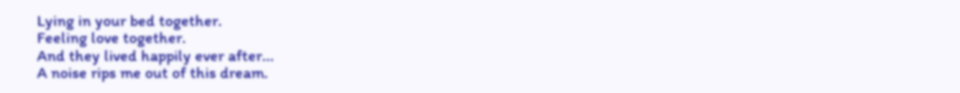Lying in your bed together.
Feeling love together.
And they lived happily ever after...
A noise rips me out of this dream.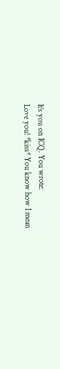It’s you on ICQ. You wrote:
Love you! *kiss* You know how I mean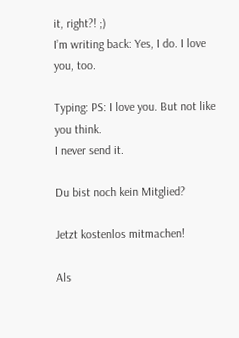it, right?! ;)
I’m writing back: Yes, I do. I love you, too.

Typing: PS: I love you. But not like you think.
I never send it.

Du bist noch kein Mitglied?

Jetzt kostenlos mitmachen!

Als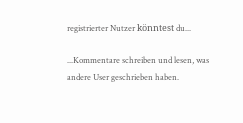registrierter Nutzer könntest du...

...Kommentare schreiben und lesen, was andere User geschrieben haben.